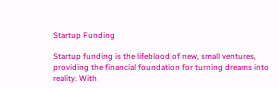Startup Funding

Startup funding is the lifeblood of new, small ventures, providing the financial foundation for turning dreams into reality. With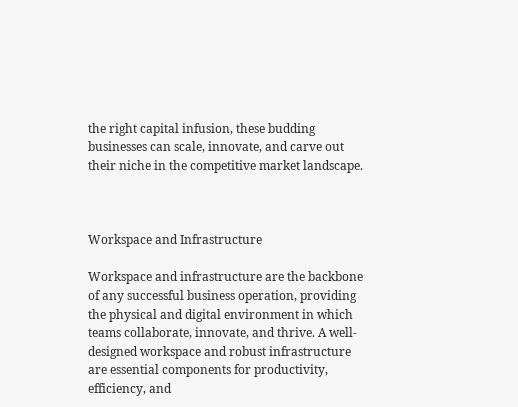the right capital infusion, these budding businesses can scale, innovate, and carve out their niche in the competitive market landscape.



Workspace and Infrastructure

Workspace and infrastructure are the backbone of any successful business operation, providing the physical and digital environment in which teams collaborate, innovate, and thrive. A well-designed workspace and robust infrastructure are essential components for productivity, efficiency, and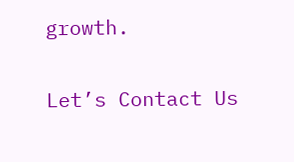growth.


Let’s Contact Us